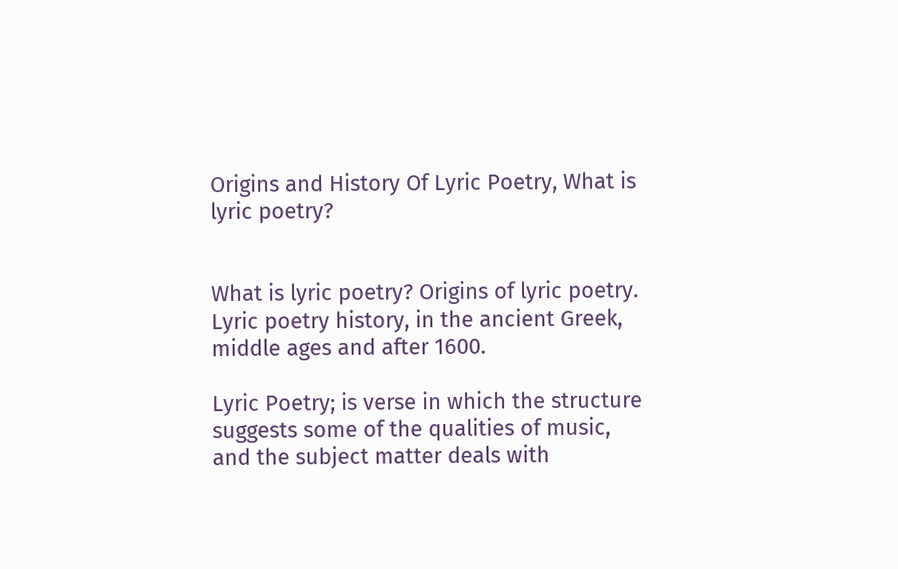Origins and History Of Lyric Poetry, What is lyric poetry?


What is lyric poetry? Origins of lyric poetry. Lyric poetry history, in the ancient Greek, middle ages and after 1600.

Lyric Poetry; is verse in which the structure suggests some of the qualities of music, and the subject matter deals with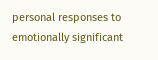personal responses to emotionally significant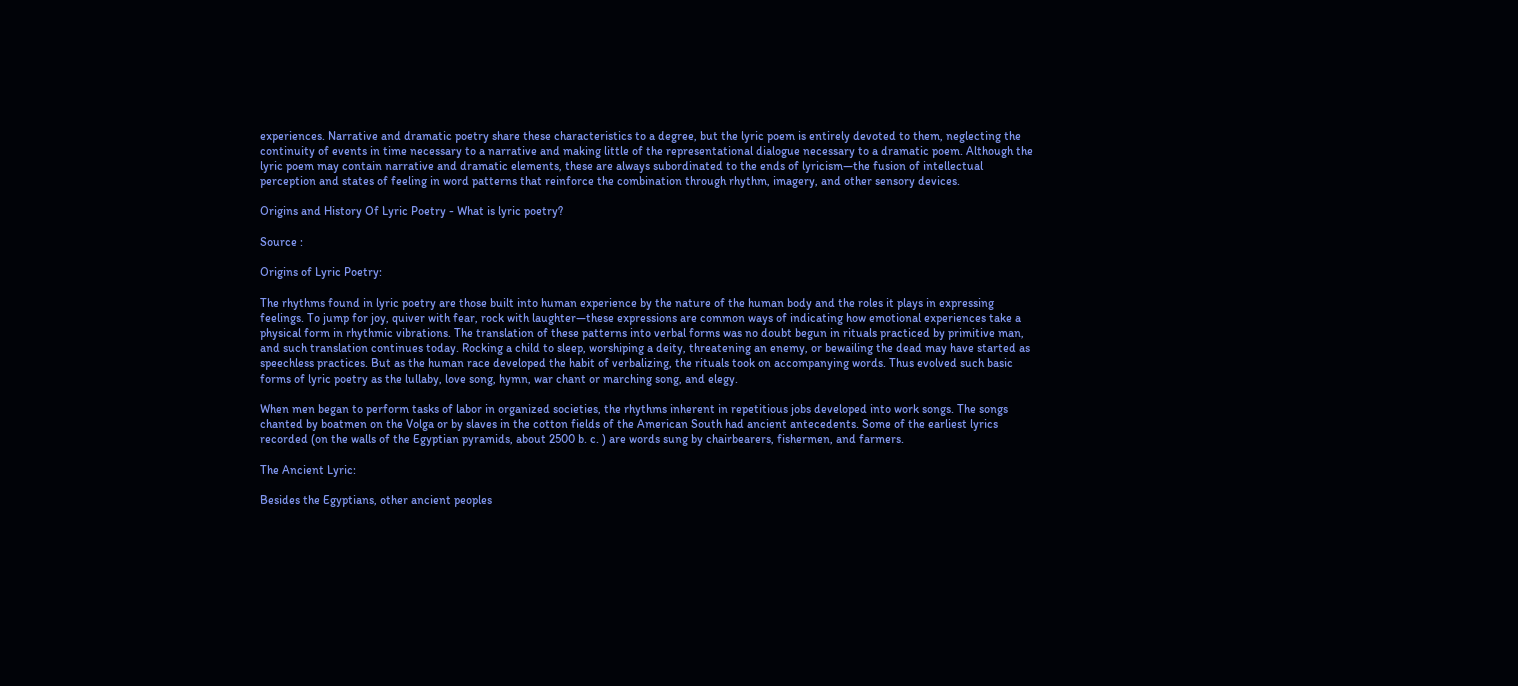experiences. Narrative and dramatic poetry share these characteristics to a degree, but the lyric poem is entirely devoted to them, neglecting the continuity of events in time necessary to a narrative and making little of the representational dialogue necessary to a dramatic poem. Although the lyric poem may contain narrative and dramatic elements, these are always subordinated to the ends of lyricism—the fusion of intellectual perception and states of feeling in word patterns that reinforce the combination through rhythm, imagery, and other sensory devices.

Origins and History Of Lyric Poetry - What is lyric poetry?

Source :

Origins of Lyric Poetry:

The rhythms found in lyric poetry are those built into human experience by the nature of the human body and the roles it plays in expressing feelings. To jump for joy, quiver with fear, rock with laughter—these expressions are common ways of indicating how emotional experiences take a physical form in rhythmic vibrations. The translation of these patterns into verbal forms was no doubt begun in rituals practiced by primitive man, and such translation continues today. Rocking a child to sleep, worshiping a deity, threatening an enemy, or bewailing the dead may have started as speechless practices. But as the human race developed the habit of verbalizing, the rituals took on accompanying words. Thus evolved such basic forms of lyric poetry as the lullaby, love song, hymn, war chant or marching song, and elegy.

When men began to perform tasks of labor in organized societies, the rhythms inherent in repetitious jobs developed into work songs. The songs chanted by boatmen on the Volga or by slaves in the cotton fields of the American South had ancient antecedents. Some of the earliest lyrics recorded (on the walls of the Egyptian pyramids, about 2500 b. c. ) are words sung by chairbearers, fishermen, and farmers.

The Ancient Lyric:

Besides the Egyptians, other ancient peoples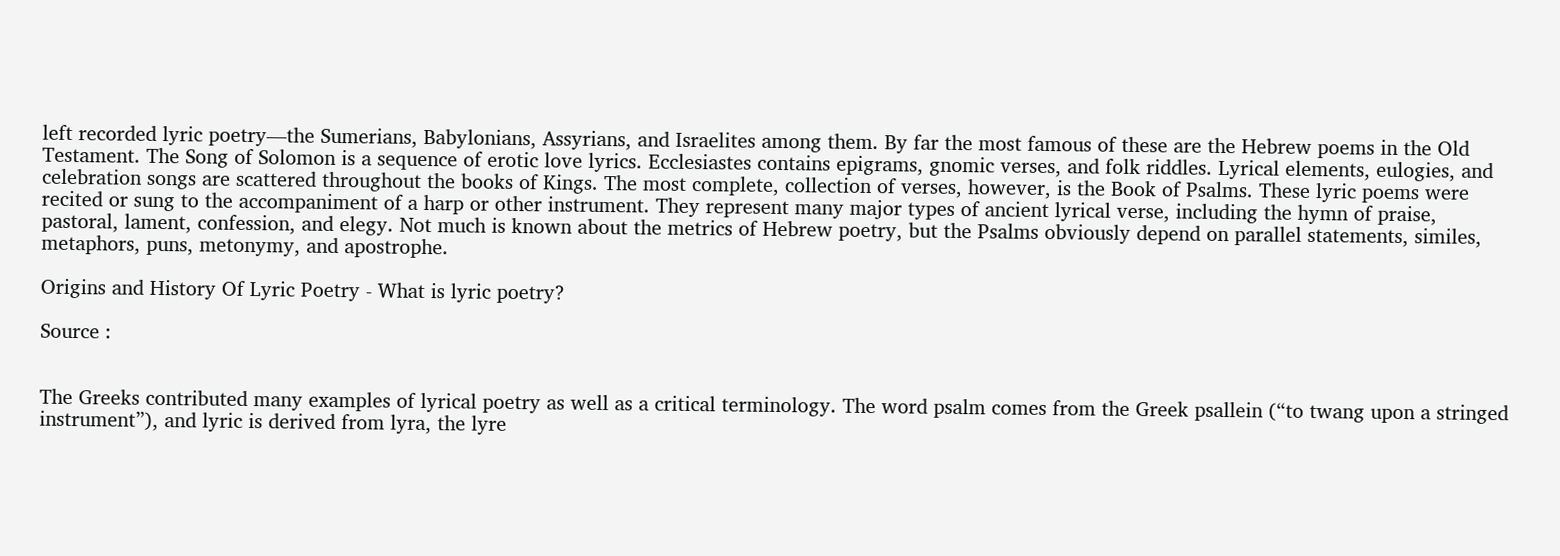left recorded lyric poetry—the Sumerians, Babylonians, Assyrians, and Israelites among them. By far the most famous of these are the Hebrew poems in the Old Testament. The Song of Solomon is a sequence of erotic love lyrics. Ecclesiastes contains epigrams, gnomic verses, and folk riddles. Lyrical elements, eulogies, and celebration songs are scattered throughout the books of Kings. The most complete, collection of verses, however, is the Book of Psalms. These lyric poems were recited or sung to the accompaniment of a harp or other instrument. They represent many major types of ancient lyrical verse, including the hymn of praise, pastoral, lament, confession, and elegy. Not much is known about the metrics of Hebrew poetry, but the Psalms obviously depend on parallel statements, similes, metaphors, puns, metonymy, and apostrophe.

Origins and History Of Lyric Poetry - What is lyric poetry?

Source :


The Greeks contributed many examples of lyrical poetry as well as a critical terminology. The word psalm comes from the Greek psallein (“to twang upon a stringed instrument”), and lyric is derived from lyra, the lyre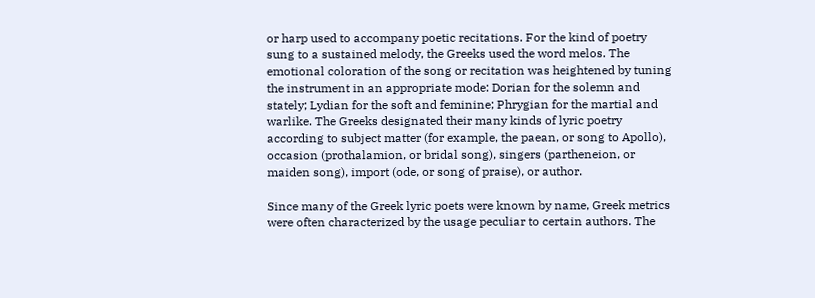or harp used to accompany poetic recitations. For the kind of poetry sung to a sustained melody, the Greeks used the word melos. The emotional coloration of the song or recitation was heightened by tuning the instrument in an appropriate mode: Dorian for the solemn and stately; Lydian for the soft and feminine; Phrygian for the martial and warlike. The Greeks designated their many kinds of lyric poetry according to subject matter (for example, the paean, or song to Apollo), occasion (prothalamion, or bridal song), singers (partheneion, or maiden song), import (ode, or song of praise), or author.

Since many of the Greek lyric poets were known by name, Greek metrics were often characterized by the usage peculiar to certain authors. The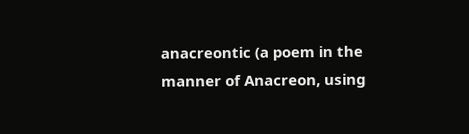anacreontic (a poem in the manner of Anacreon, using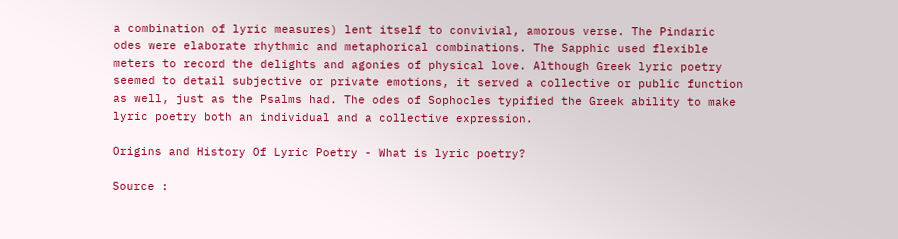a combination of lyric measures) lent itself to convivial, amorous verse. The Pindaric odes were elaborate rhythmic and metaphorical combinations. The Sapphic used flexible meters to record the delights and agonies of physical love. Although Greek lyric poetry seemed to detail subjective or private emotions, it served a collective or public function as well, just as the Psalms had. The odes of Sophocles typified the Greek ability to make lyric poetry both an individual and a collective expression.

Origins and History Of Lyric Poetry - What is lyric poetry?

Source :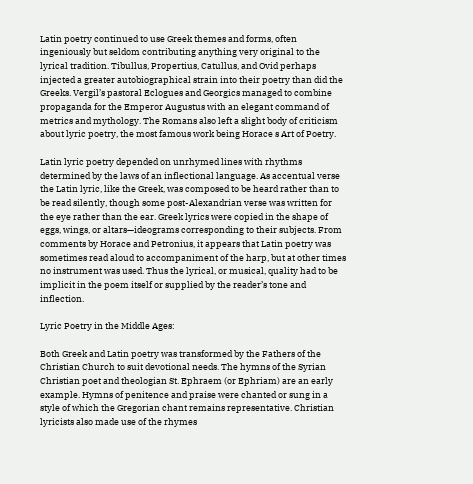Latin poetry continued to use Greek themes and forms, often ingeniously but seldom contributing anything very original to the lyrical tradition. Tibullus, Propertius, Catullus, and Ovid perhaps injected a greater autobiographical strain into their poetry than did the Greeks. Vergil’s pastoral Eclogues and Georgics managed to combine propaganda for the Emperor Augustus with an elegant command of metrics and mythology. The Romans also left a slight body of criticism about lyric poetry, the most famous work being Horace s Art of Poetry.

Latin lyric poetry depended on unrhymed lines with rhythms determined by the laws of an inflectional language. As accentual verse the Latin lyric, like the Greek, was composed to be heard rather than to be read silently, though some post-Alexandrian verse was written for the eye rather than the ear. Greek lyrics were copied in the shape of eggs, wings, or altars—ideograms corresponding to their subjects. From comments by Horace and Petronius, it appears that Latin poetry was sometimes read aloud to accompaniment of the harp, but at other times no instrument was used. Thus the lyrical, or musical, quality had to be implicit in the poem itself or supplied by the reader’s tone and inflection.

Lyric Poetry in the Middle Ages:

Both Greek and Latin poetry was transformed by the Fathers of the Christian Church to suit devotional needs. The hymns of the Syrian Christian poet and theologian St. Ephraem (or Ephriam) are an early example. Hymns of penitence and praise were chanted or sung in a style of which the Gregorian chant remains representative. Christian lyricists also made use of the rhymes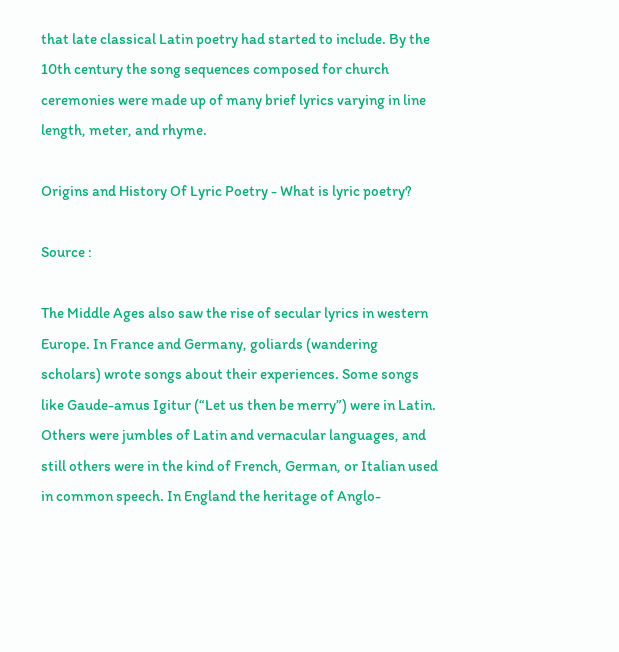that late classical Latin poetry had started to include. By the 10th century the song sequences composed for church ceremonies were made up of many brief lyrics varying in line length, meter, and rhyme.

Origins and History Of Lyric Poetry - What is lyric poetry?

Source :

The Middle Ages also saw the rise of secular lyrics in western Europe. In France and Germany, goliards (wandering scholars) wrote songs about their experiences. Some songs like Gaude-amus Igitur (“Let us then be merry”) were in Latin. Others were jumbles of Latin and vernacular languages, and still others were in the kind of French, German, or Italian used in common speech. In England the heritage of Anglo-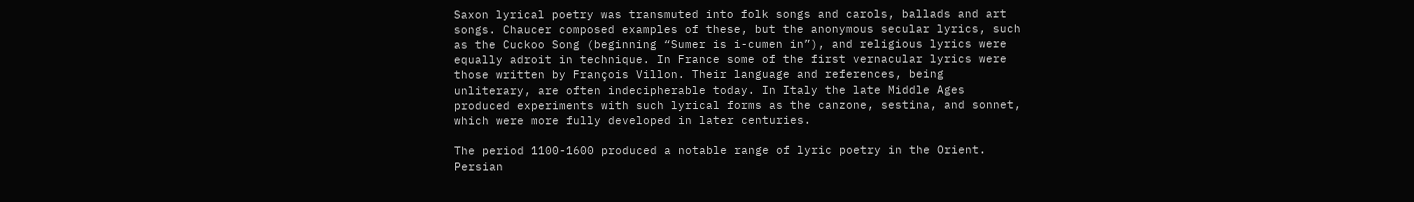Saxon lyrical poetry was transmuted into folk songs and carols, ballads and art songs. Chaucer composed examples of these, but the anonymous secular lyrics, such as the Cuckoo Song (beginning “Sumer is i-cumen in”), and religious lyrics were equally adroit in technique. In France some of the first vernacular lyrics were those written by François Villon. Their language and references, being unliterary, are often indecipherable today. In Italy the late Middle Ages produced experiments with such lyrical forms as the canzone, sestina, and sonnet, which were more fully developed in later centuries.

The period 1100-1600 produced a notable range of lyric poetry in the Orient. Persian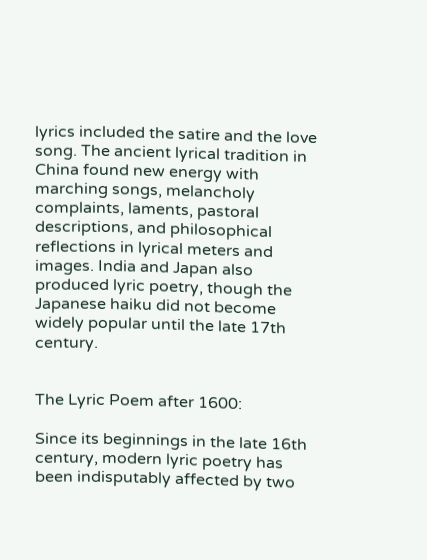lyrics included the satire and the love song. The ancient lyrical tradition in China found new energy with marching songs, melancholy complaints, laments, pastoral descriptions, and philosophical reflections in lyrical meters and images. India and Japan also produced lyric poetry, though the Japanese haiku did not become widely popular until the late 17th century.


The Lyric Poem after 1600:

Since its beginnings in the late 16th century, modern lyric poetry has been indisputably affected by two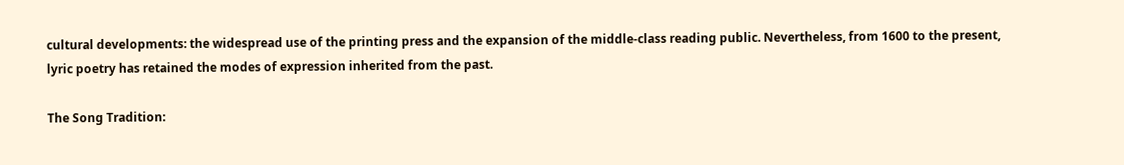cultural developments: the widespread use of the printing press and the expansion of the middle-class reading public. Nevertheless, from 1600 to the present, lyric poetry has retained the modes of expression inherited from the past.

The Song Tradition: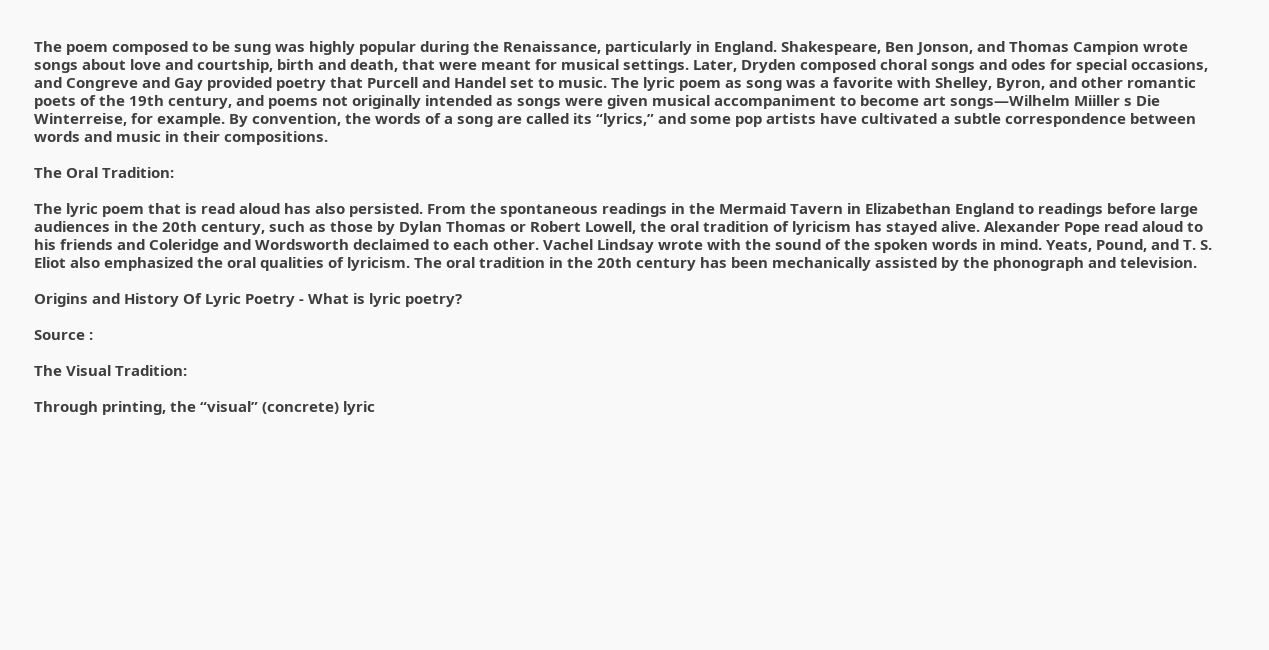The poem composed to be sung was highly popular during the Renaissance, particularly in England. Shakespeare, Ben Jonson, and Thomas Campion wrote songs about love and courtship, birth and death, that were meant for musical settings. Later, Dryden composed choral songs and odes for special occasions, and Congreve and Gay provided poetry that Purcell and Handel set to music. The lyric poem as song was a favorite with Shelley, Byron, and other romantic poets of the 19th century, and poems not originally intended as songs were given musical accompaniment to become art songs—Wilhelm Miiller s Die Winterreise, for example. By convention, the words of a song are called its “lyrics,” and some pop artists have cultivated a subtle correspondence between words and music in their compositions.

The Oral Tradition:

The lyric poem that is read aloud has also persisted. From the spontaneous readings in the Mermaid Tavern in Elizabethan England to readings before large audiences in the 20th century, such as those by Dylan Thomas or Robert Lowell, the oral tradition of lyricism has stayed alive. Alexander Pope read aloud to his friends and Coleridge and Wordsworth declaimed to each other. Vachel Lindsay wrote with the sound of the spoken words in mind. Yeats, Pound, and T. S. Eliot also emphasized the oral qualities of lyricism. The oral tradition in the 20th century has been mechanically assisted by the phonograph and television.

Origins and History Of Lyric Poetry - What is lyric poetry?

Source :

The Visual Tradition:

Through printing, the “visual” (concrete) lyric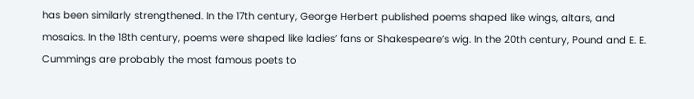has been similarly strengthened. In the 17th century, George Herbert published poems shaped like wings, altars, and mosaics. In the 18th century, poems were shaped like ladies’ fans or Shakespeare’s wig. In the 20th century, Pound and E. E. Cummings are probably the most famous poets to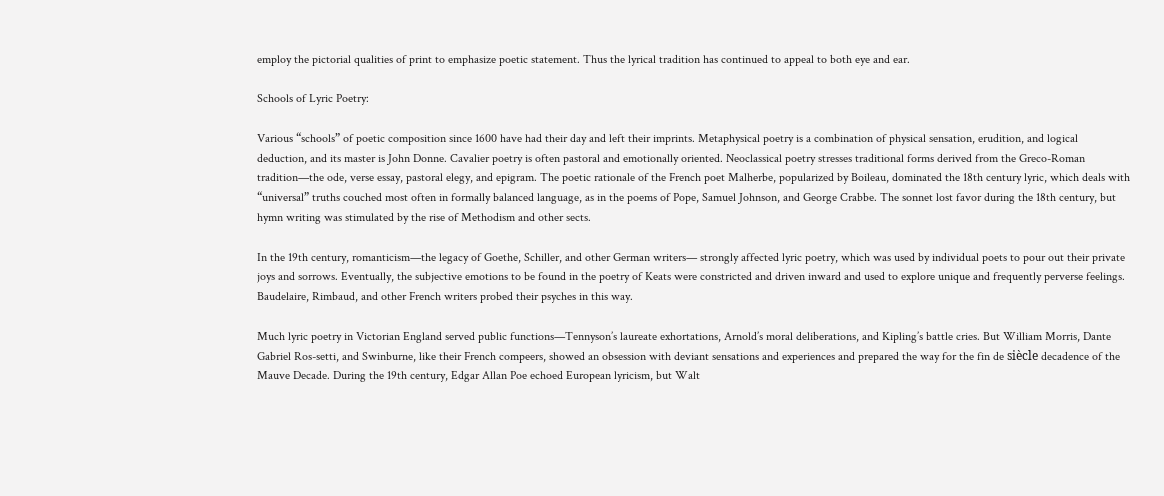employ the pictorial qualities of print to emphasize poetic statement. Thus the lyrical tradition has continued to appeal to both eye and ear.

Schools of Lyric Poetry:

Various “schools” of poetic composition since 1600 have had their day and left their imprints. Metaphysical poetry is a combination of physical sensation, erudition, and logical deduction, and its master is John Donne. Cavalier poetry is often pastoral and emotionally oriented. Neoclassical poetry stresses traditional forms derived from the Greco-Roman tradition—the ode, verse essay, pastoral elegy, and epigram. The poetic rationale of the French poet Malherbe, popularized by Boileau, dominated the 18th century lyric, which deals with “universal” truths couched most often in formally balanced language, as in the poems of Pope, Samuel Johnson, and George Crabbe. The sonnet lost favor during the 18th century, but hymn writing was stimulated by the rise of Methodism and other sects.

In the 19th century, romanticism—the legacy of Goethe, Schiller, and other German writers— strongly affected lyric poetry, which was used by individual poets to pour out their private joys and sorrows. Eventually, the subjective emotions to be found in the poetry of Keats were constricted and driven inward and used to explore unique and frequently perverse feelings. Baudelaire, Rimbaud, and other French writers probed their psyches in this way.

Much lyric poetry in Victorian England served public functions—Tennyson’s laureate exhortations, Arnold’s moral deliberations, and Kipling’s battle cries. But William Morris, Dante Gabriel Ros-setti, and Swinburne, like their French compeers, showed an obsession with deviant sensations and experiences and prepared the way for the fin de siècle decadence of the Mauve Decade. During the 19th century, Edgar Allan Poe echoed European lyricism, but Walt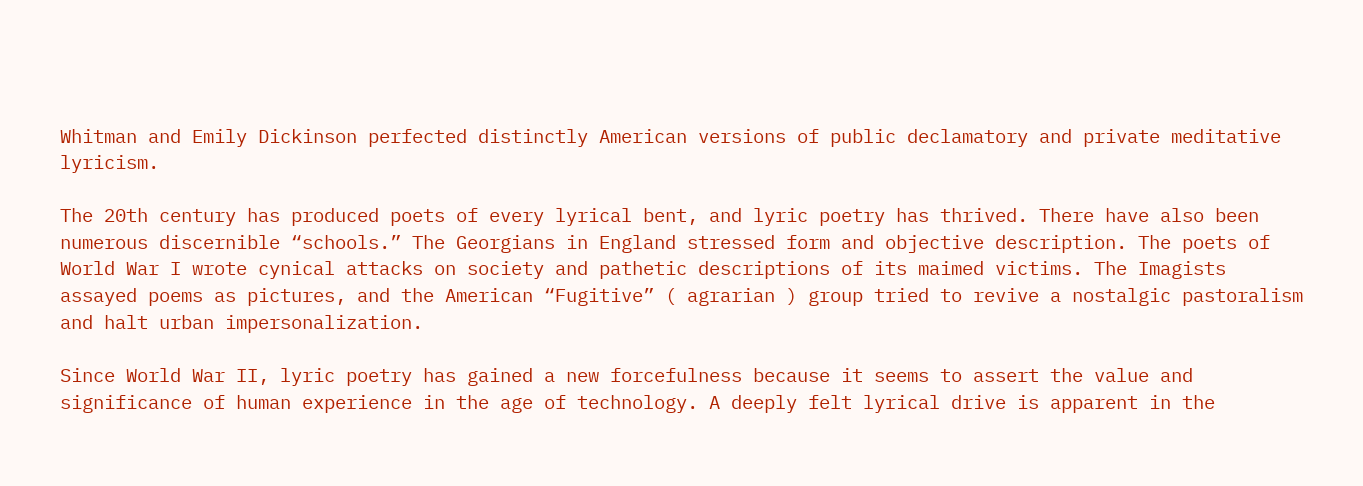Whitman and Emily Dickinson perfected distinctly American versions of public declamatory and private meditative lyricism.

The 20th century has produced poets of every lyrical bent, and lyric poetry has thrived. There have also been numerous discernible “schools.” The Georgians in England stressed form and objective description. The poets of World War I wrote cynical attacks on society and pathetic descriptions of its maimed victims. The Imagists assayed poems as pictures, and the American “Fugitive” ( agrarian ) group tried to revive a nostalgic pastoralism and halt urban impersonalization.

Since World War II, lyric poetry has gained a new forcefulness because it seems to assert the value and significance of human experience in the age of technology. A deeply felt lyrical drive is apparent in the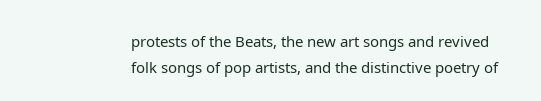protests of the Beats, the new art songs and revived folk songs of pop artists, and the distinctive poetry of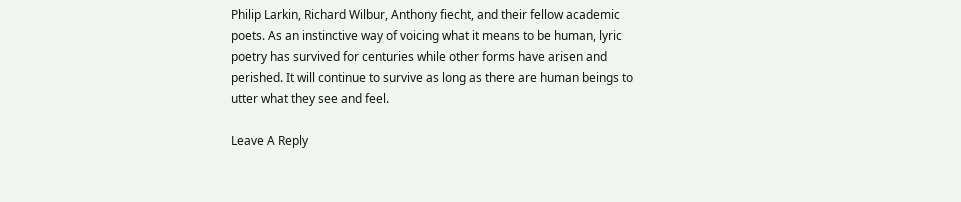Philip Larkin, Richard Wilbur, Anthony fiecht, and their fellow academic poets. As an instinctive way of voicing what it means to be human, lyric poetry has survived for centuries while other forms have arisen and perished. It will continue to survive as long as there are human beings to utter what they see and feel.

Leave A Reply